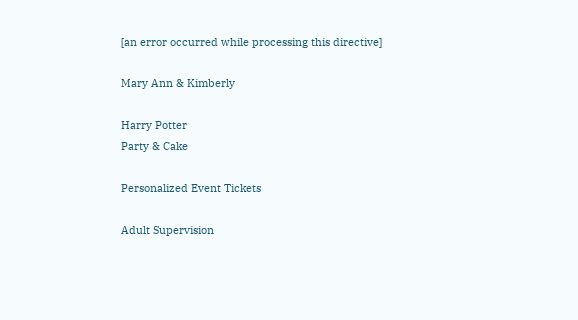[an error occurred while processing this directive]

Mary Ann & Kimberly

Harry Potter
Party & Cake

Personalized Event Tickets

Adult Supervision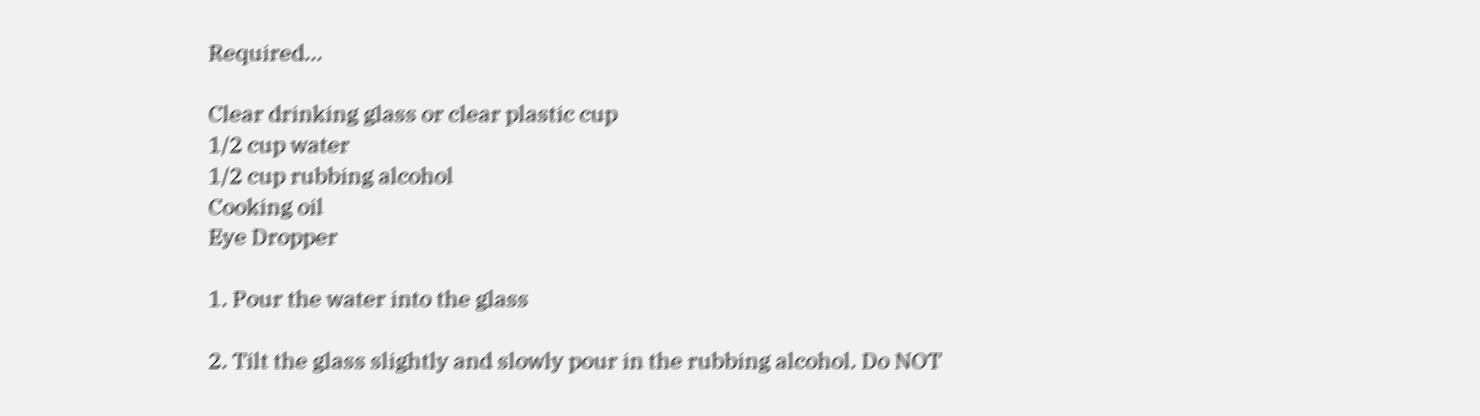Required...

Clear drinking glass or clear plastic cup
1/2 cup water
1/2 cup rubbing alcohol
Cooking oil
Eye Dropper

1. Pour the water into the glass

2. Tilt the glass slightly and slowly pour in the rubbing alcohol. Do NOT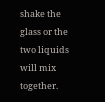shake the glass or the two liquids will mix together.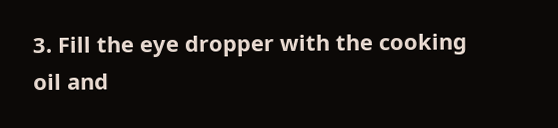3. Fill the eye dropper with the cooking oil and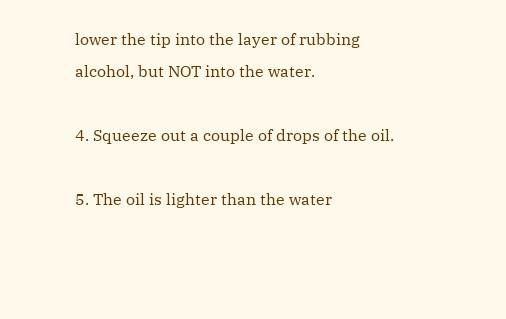lower the tip into the layer of rubbing alcohol, but NOT into the water.

4. Squeeze out a couple of drops of the oil.

5. The oil is lighter than the water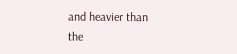and heavier than the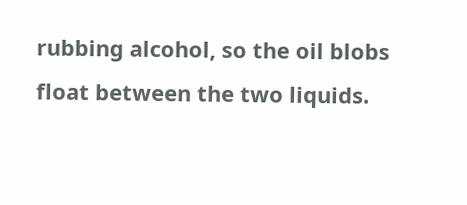rubbing alcohol, so the oil blobs float between the two liquids.